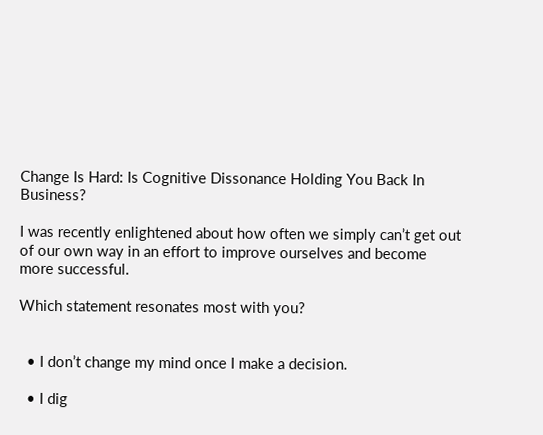Change Is Hard: Is Cognitive Dissonance Holding You Back In Business?

I was recently enlightened about how often we simply can’t get out of our own way in an effort to improve ourselves and become more successful.

Which statement resonates most with you?


  • I don’t change my mind once I make a decision.

  • I dig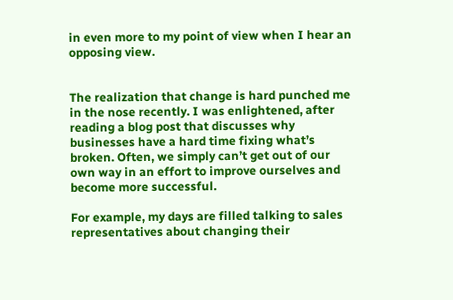in even more to my point of view when I hear an opposing view.


The realization that change is hard punched me in the nose recently. I was enlightened, after reading a blog post that discusses why businesses have a hard time fixing what’s broken. Often, we simply can’t get out of our own way in an effort to improve ourselves and become more successful.

For example, my days are filled talking to sales representatives about changing their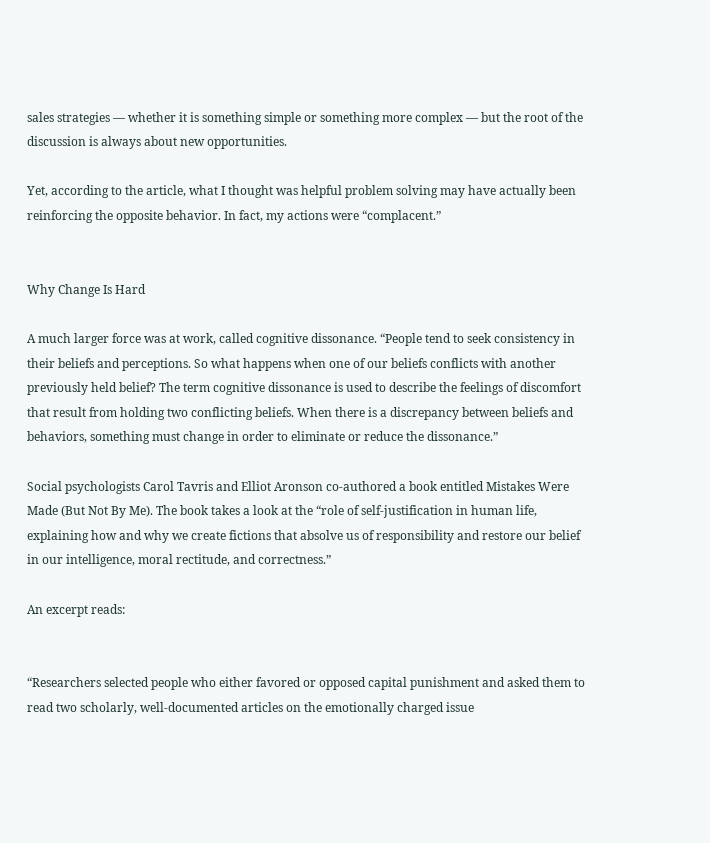sales strategies — whether it is something simple or something more complex — but the root of the discussion is always about new opportunities.

Yet, according to the article, what I thought was helpful problem solving may have actually been reinforcing the opposite behavior. In fact, my actions were “complacent.”


Why Change Is Hard

A much larger force was at work, called cognitive dissonance. “People tend to seek consistency in their beliefs and perceptions. So what happens when one of our beliefs conflicts with another previously held belief? The term cognitive dissonance is used to describe the feelings of discomfort that result from holding two conflicting beliefs. When there is a discrepancy between beliefs and behaviors, something must change in order to eliminate or reduce the dissonance.”

Social psychologists Carol Tavris and Elliot Aronson co-authored a book entitled Mistakes Were Made (But Not By Me). The book takes a look at the “role of self-justification in human life, explaining how and why we create fictions that absolve us of responsibility and restore our belief in our intelligence, moral rectitude, and correctness.”

An excerpt reads:


“Researchers selected people who either favored or opposed capital punishment and asked them to read two scholarly, well-documented articles on the emotionally charged issue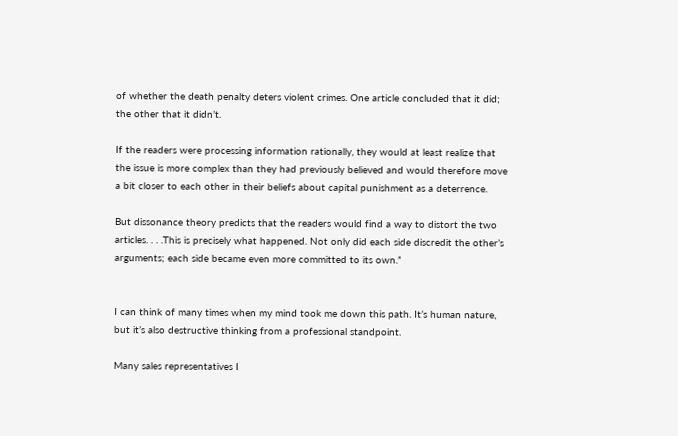of whether the death penalty deters violent crimes. One article concluded that it did; the other that it didn’t.

If the readers were processing information rationally, they would at least realize that the issue is more complex than they had previously believed and would therefore move a bit closer to each other in their beliefs about capital punishment as a deterrence.

But dissonance theory predicts that the readers would find a way to distort the two articles. . . .This is precisely what happened. Not only did each side discredit the other’s arguments; each side became even more committed to its own.”


I can think of many times when my mind took me down this path. It’s human nature, but it’s also destructive thinking from a professional standpoint.

Many sales representatives I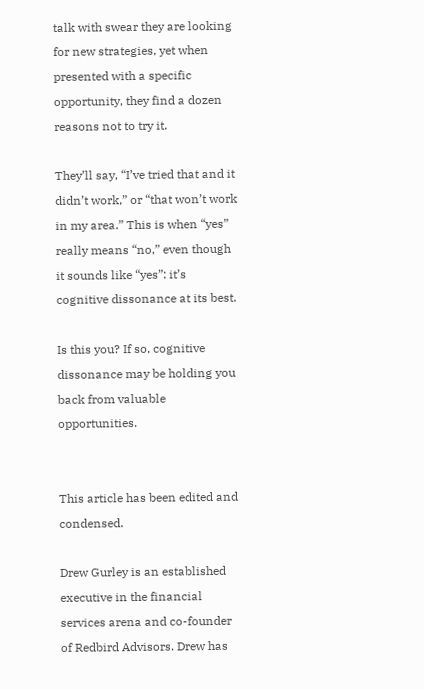talk with swear they are looking for new strategies, yet when presented with a specific opportunity, they find a dozen reasons not to try it.

They’ll say, “I’ve tried that and it didn’t work,” or “that won’t work in my area.” This is when “yes” really means “no,” even though it sounds like “yes”: it’s cognitive dissonance at its best.

Is this you? If so, cognitive dissonance may be holding you back from valuable opportunities.


This article has been edited and condensed.

Drew Gurley is an established executive in the financial services arena and co-founder of Redbird Advisors. Drew has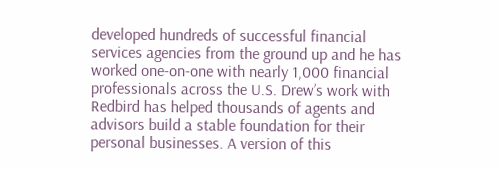developed hundreds of successful financial services agencies from the ground up and he has worked one-on-one with nearly 1,000 financial professionals across the U.S. Drew’s work with Redbird has helped thousands of agents and advisors build a stable foundation for their personal businesses. A version of this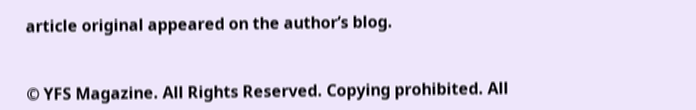article original appeared on the author’s blog.


© YFS Magazine. All Rights Reserved. Copying prohibited. All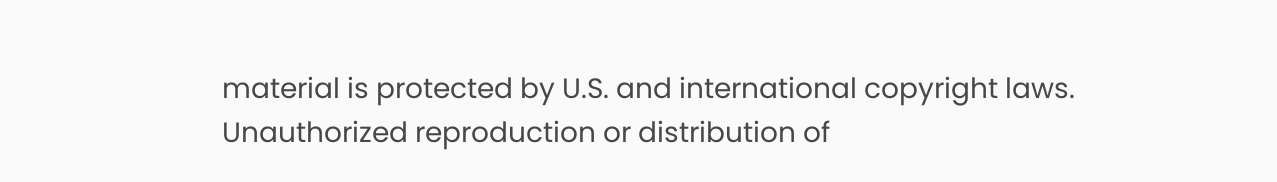material is protected by U.S. and international copyright laws. Unauthorized reproduction or distribution of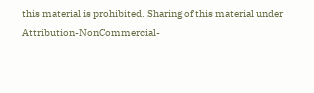this material is prohibited. Sharing of this material under Attribution-NonCommercial-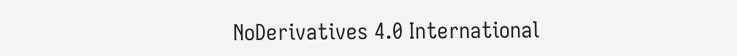NoDerivatives 4.0 International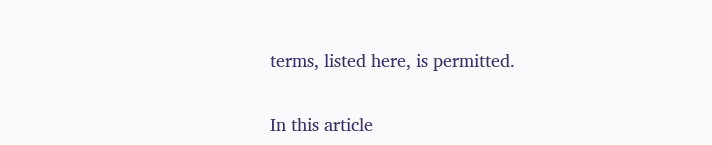terms, listed here, is permitted.


In this article